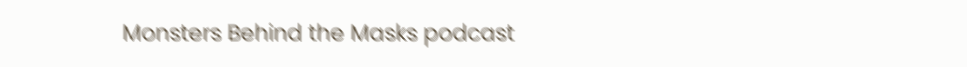Monsters Behind the Masks podcast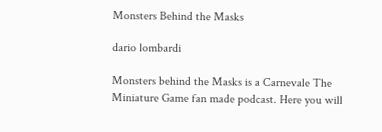Monsters Behind the Masks

dario lombardi

Monsters behind the Masks is a Carnevale The Miniature Game fan made podcast. Here you will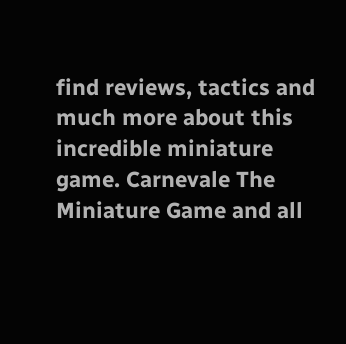find reviews, tactics and much more about this incredible miniature game. Carnevale The Miniature Game and all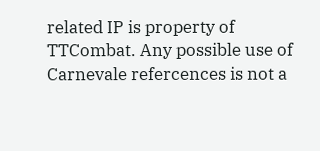related IP is property of TTCombat. Any possible use of Carnevale refercences is not a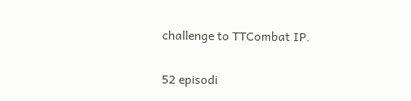challenge to TTCombat IP.

52 episodi